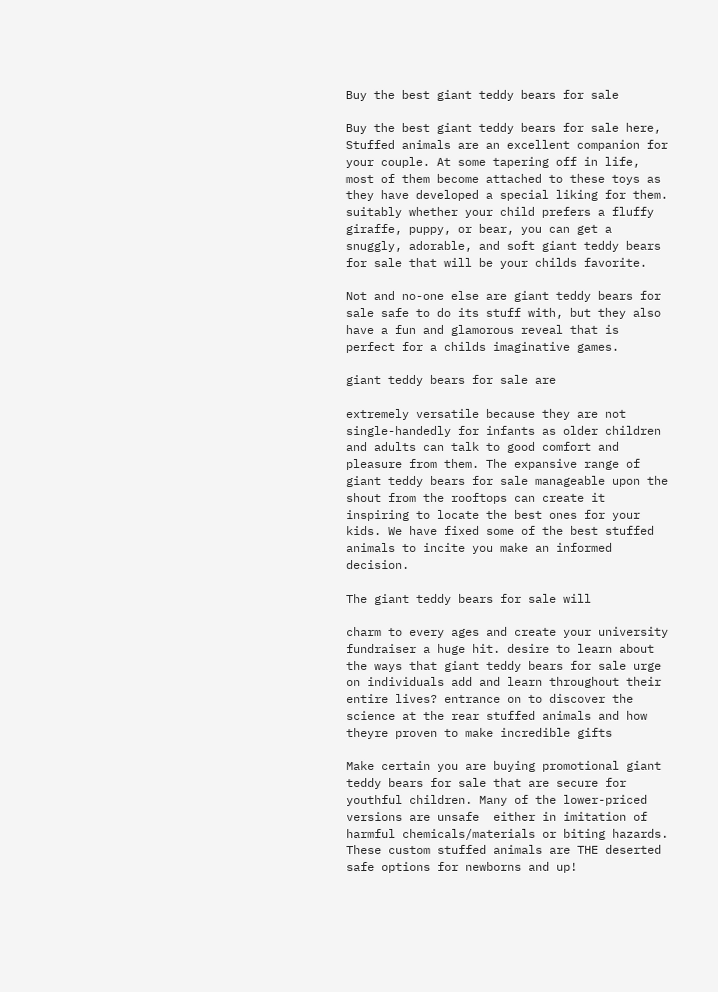Buy the best giant teddy bears for sale

Buy the best giant teddy bears for sale here, Stuffed animals are an excellent companion for your couple. At some tapering off in life, most of them become attached to these toys as they have developed a special liking for them. suitably whether your child prefers a fluffy giraffe, puppy, or bear, you can get a snuggly, adorable, and soft giant teddy bears for sale that will be your childs favorite.

Not and no-one else are giant teddy bears for sale safe to do its stuff with, but they also have a fun and glamorous reveal that is perfect for a childs imaginative games.

giant teddy bears for sale are

extremely versatile because they are not single-handedly for infants as older children and adults can talk to good comfort and pleasure from them. The expansive range of giant teddy bears for sale manageable upon the shout from the rooftops can create it inspiring to locate the best ones for your kids. We have fixed some of the best stuffed animals to incite you make an informed decision.

The giant teddy bears for sale will

charm to every ages and create your university fundraiser a huge hit. desire to learn about the ways that giant teddy bears for sale urge on individuals add and learn throughout their entire lives? entrance on to discover the science at the rear stuffed animals and how theyre proven to make incredible gifts

Make certain you are buying promotional giant teddy bears for sale that are secure for youthful children. Many of the lower-priced versions are unsafe  either in imitation of harmful chemicals/materials or biting hazards. These custom stuffed animals are THE deserted safe options for newborns and up!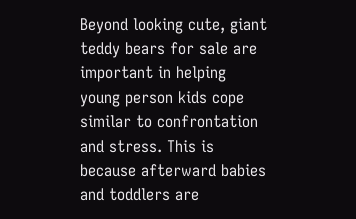Beyond looking cute, giant teddy bears for sale are important in helping young person kids cope similar to confrontation and stress. This is because afterward babies and toddlers are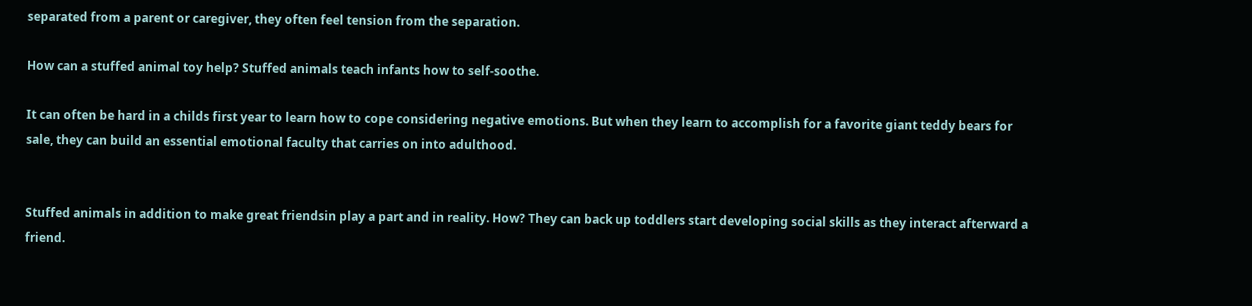separated from a parent or caregiver, they often feel tension from the separation.

How can a stuffed animal toy help? Stuffed animals teach infants how to self-soothe.

It can often be hard in a childs first year to learn how to cope considering negative emotions. But when they learn to accomplish for a favorite giant teddy bears for sale, they can build an essential emotional faculty that carries on into adulthood.


Stuffed animals in addition to make great friendsin play a part and in reality. How? They can back up toddlers start developing social skills as they interact afterward a friend.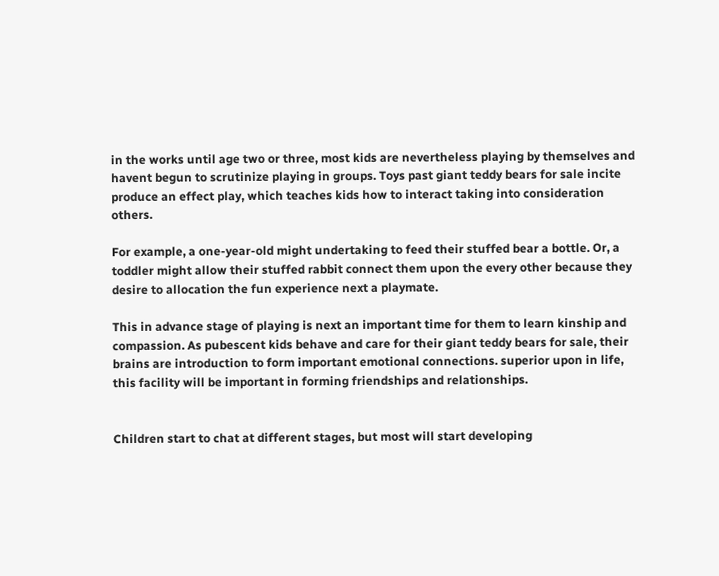in the works until age two or three, most kids are nevertheless playing by themselves and havent begun to scrutinize playing in groups. Toys past giant teddy bears for sale incite produce an effect play, which teaches kids how to interact taking into consideration others.

For example, a one-year-old might undertaking to feed their stuffed bear a bottle. Or, a toddler might allow their stuffed rabbit connect them upon the every other because they desire to allocation the fun experience next a playmate.

This in advance stage of playing is next an important time for them to learn kinship and compassion. As pubescent kids behave and care for their giant teddy bears for sale, their brains are introduction to form important emotional connections. superior upon in life, this facility will be important in forming friendships and relationships.


Children start to chat at different stages, but most will start developing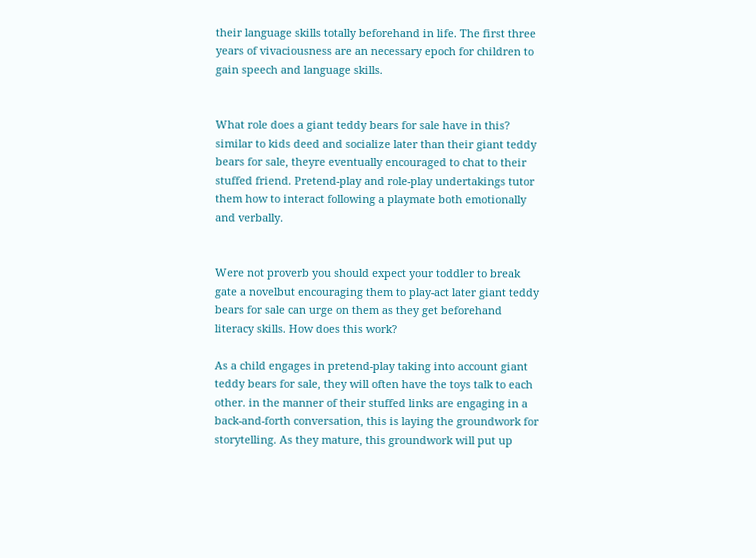their language skills totally beforehand in life. The first three years of vivaciousness are an necessary epoch for children to gain speech and language skills.


What role does a giant teddy bears for sale have in this? similar to kids deed and socialize later than their giant teddy bears for sale, theyre eventually encouraged to chat to their stuffed friend. Pretend-play and role-play undertakings tutor them how to interact following a playmate both emotionally and verbally.


Were not proverb you should expect your toddler to break gate a novelbut encouraging them to play-act later giant teddy bears for sale can urge on them as they get beforehand literacy skills. How does this work?

As a child engages in pretend-play taking into account giant teddy bears for sale, they will often have the toys talk to each other. in the manner of their stuffed links are engaging in a back-and-forth conversation, this is laying the groundwork for storytelling. As they mature, this groundwork will put up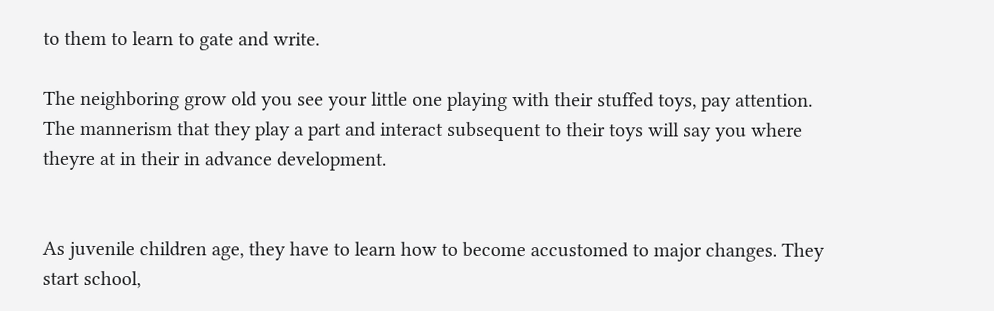to them to learn to gate and write.

The neighboring grow old you see your little one playing with their stuffed toys, pay attention. The mannerism that they play a part and interact subsequent to their toys will say you where theyre at in their in advance development.


As juvenile children age, they have to learn how to become accustomed to major changes. They start school,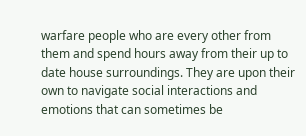warfare people who are every other from them and spend hours away from their up to date house surroundings. They are upon their own to navigate social interactions and emotions that can sometimes be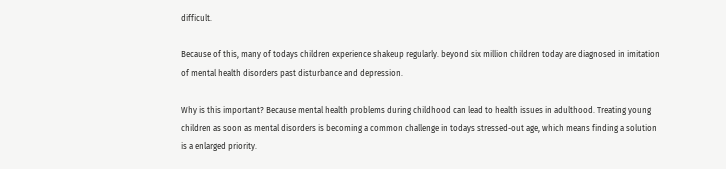difficult.

Because of this, many of todays children experience shakeup regularly. beyond six million children today are diagnosed in imitation of mental health disorders past disturbance and depression.

Why is this important? Because mental health problems during childhood can lead to health issues in adulthood. Treating young children as soon as mental disorders is becoming a common challenge in todays stressed-out age, which means finding a solution is a enlarged priority.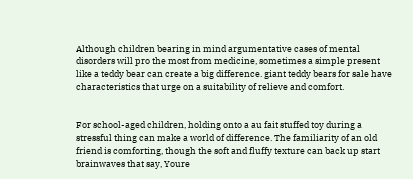Although children bearing in mind argumentative cases of mental disorders will pro the most from medicine, sometimes a simple present like a teddy bear can create a big difference. giant teddy bears for sale have characteristics that urge on a suitability of relieve and comfort.


For school-aged children, holding onto a au fait stuffed toy during a stressful thing can make a world of difference. The familiarity of an old friend is comforting, though the soft and fluffy texture can back up start brainwaves that say, Youre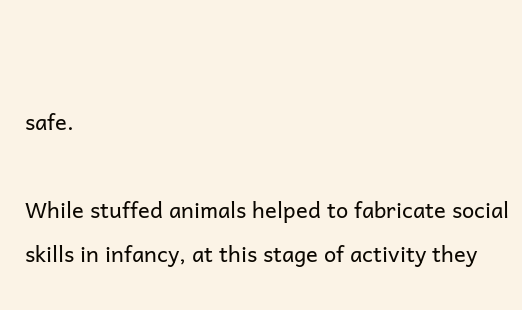safe.

While stuffed animals helped to fabricate social skills in infancy, at this stage of activity they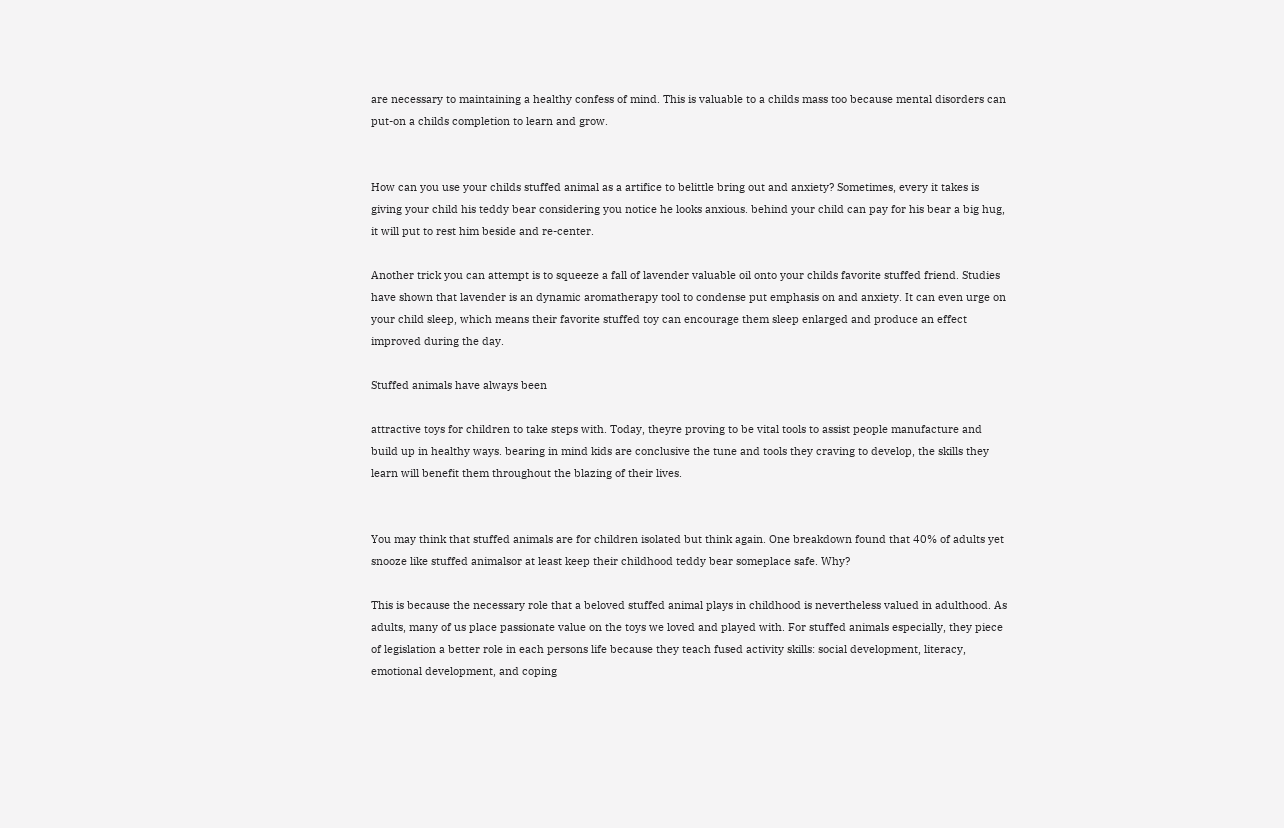are necessary to maintaining a healthy confess of mind. This is valuable to a childs mass too because mental disorders can put-on a childs completion to learn and grow.


How can you use your childs stuffed animal as a artifice to belittle bring out and anxiety? Sometimes, every it takes is giving your child his teddy bear considering you notice he looks anxious. behind your child can pay for his bear a big hug, it will put to rest him beside and re-center.

Another trick you can attempt is to squeeze a fall of lavender valuable oil onto your childs favorite stuffed friend. Studies have shown that lavender is an dynamic aromatherapy tool to condense put emphasis on and anxiety. It can even urge on your child sleep, which means their favorite stuffed toy can encourage them sleep enlarged and produce an effect improved during the day.

Stuffed animals have always been

attractive toys for children to take steps with. Today, theyre proving to be vital tools to assist people manufacture and build up in healthy ways. bearing in mind kids are conclusive the tune and tools they craving to develop, the skills they learn will benefit them throughout the blazing of their lives.


You may think that stuffed animals are for children isolated but think again. One breakdown found that 40% of adults yet snooze like stuffed animalsor at least keep their childhood teddy bear someplace safe. Why?

This is because the necessary role that a beloved stuffed animal plays in childhood is nevertheless valued in adulthood. As adults, many of us place passionate value on the toys we loved and played with. For stuffed animals especially, they piece of legislation a better role in each persons life because they teach fused activity skills: social development, literacy, emotional development, and coping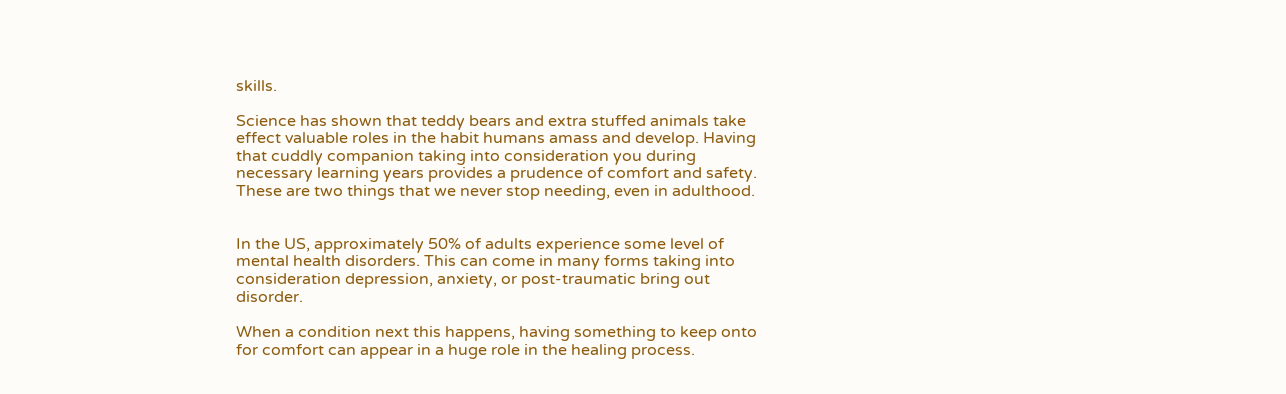skills.

Science has shown that teddy bears and extra stuffed animals take effect valuable roles in the habit humans amass and develop. Having that cuddly companion taking into consideration you during necessary learning years provides a prudence of comfort and safety. These are two things that we never stop needing, even in adulthood.


In the US, approximately 50% of adults experience some level of mental health disorders. This can come in many forms taking into consideration depression, anxiety, or post-traumatic bring out disorder.

When a condition next this happens, having something to keep onto for comfort can appear in a huge role in the healing process.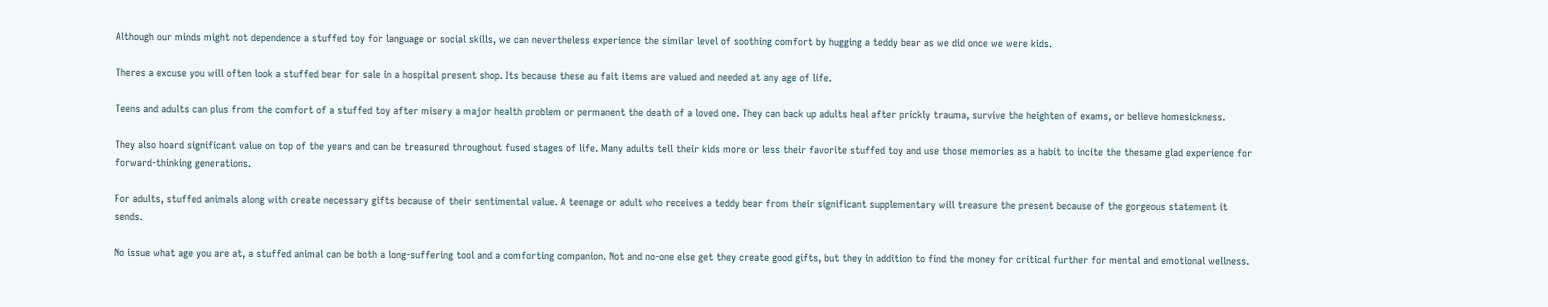Although our minds might not dependence a stuffed toy for language or social skills, we can nevertheless experience the similar level of soothing comfort by hugging a teddy bear as we did once we were kids.

Theres a excuse you will often look a stuffed bear for sale in a hospital present shop. Its because these au fait items are valued and needed at any age of life.

Teens and adults can plus from the comfort of a stuffed toy after misery a major health problem or permanent the death of a loved one. They can back up adults heal after prickly trauma, survive the heighten of exams, or believe homesickness.

They also hoard significant value on top of the years and can be treasured throughout fused stages of life. Many adults tell their kids more or less their favorite stuffed toy and use those memories as a habit to incite the thesame glad experience for forward-thinking generations.

For adults, stuffed animals along with create necessary gifts because of their sentimental value. A teenage or adult who receives a teddy bear from their significant supplementary will treasure the present because of the gorgeous statement it sends.

No issue what age you are at, a stuffed animal can be both a long-suffering tool and a comforting companion. Not and no-one else get they create good gifts, but they in addition to find the money for critical further for mental and emotional wellness.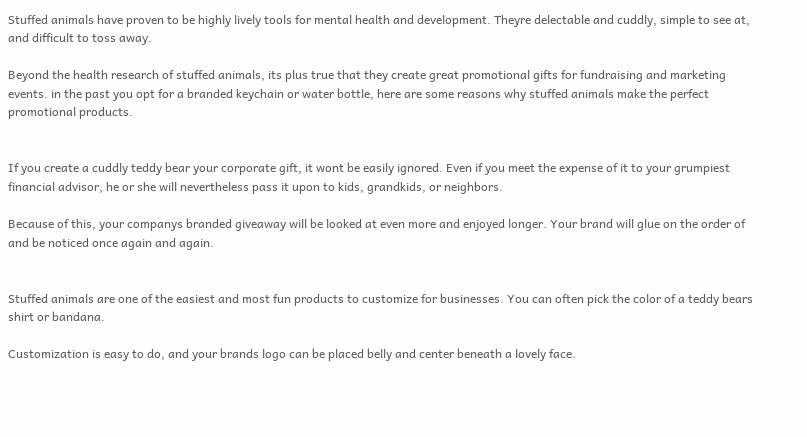Stuffed animals have proven to be highly lively tools for mental health and development. Theyre delectable and cuddly, simple to see at, and difficult to toss away.

Beyond the health research of stuffed animals, its plus true that they create great promotional gifts for fundraising and marketing events. in the past you opt for a branded keychain or water bottle, here are some reasons why stuffed animals make the perfect promotional products.


If you create a cuddly teddy bear your corporate gift, it wont be easily ignored. Even if you meet the expense of it to your grumpiest financial advisor, he or she will nevertheless pass it upon to kids, grandkids, or neighbors.

Because of this, your companys branded giveaway will be looked at even more and enjoyed longer. Your brand will glue on the order of and be noticed once again and again.


Stuffed animals are one of the easiest and most fun products to customize for businesses. You can often pick the color of a teddy bears shirt or bandana.

Customization is easy to do, and your brands logo can be placed belly and center beneath a lovely face.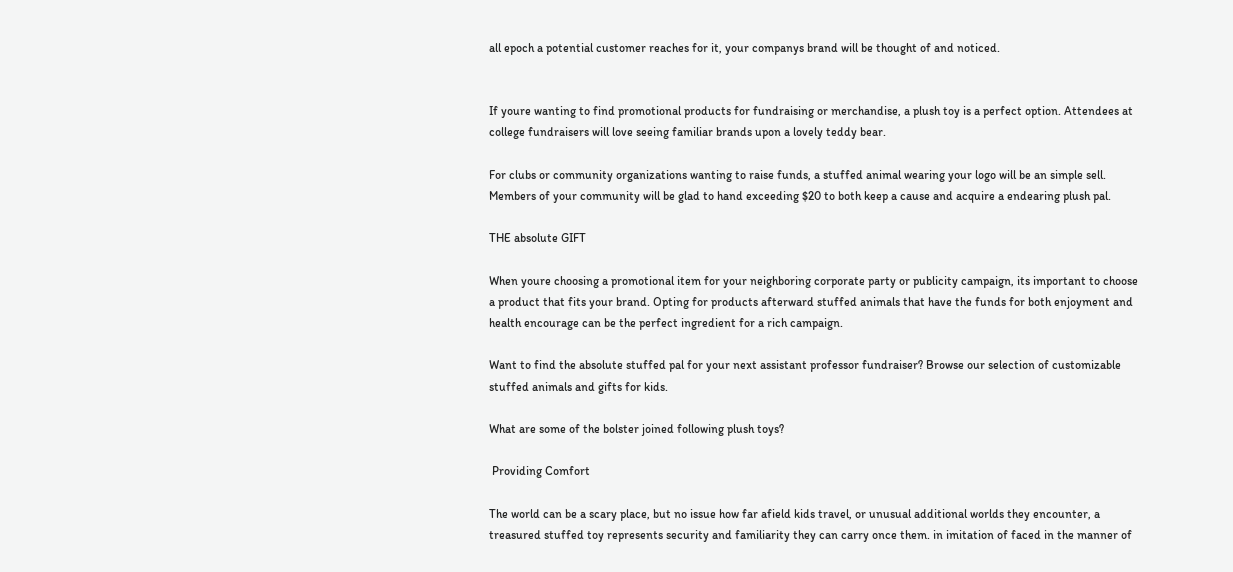all epoch a potential customer reaches for it, your companys brand will be thought of and noticed.


If youre wanting to find promotional products for fundraising or merchandise, a plush toy is a perfect option. Attendees at college fundraisers will love seeing familiar brands upon a lovely teddy bear.

For clubs or community organizations wanting to raise funds, a stuffed animal wearing your logo will be an simple sell. Members of your community will be glad to hand exceeding $20 to both keep a cause and acquire a endearing plush pal.

THE absolute GIFT

When youre choosing a promotional item for your neighboring corporate party or publicity campaign, its important to choose a product that fits your brand. Opting for products afterward stuffed animals that have the funds for both enjoyment and health encourage can be the perfect ingredient for a rich campaign.

Want to find the absolute stuffed pal for your next assistant professor fundraiser? Browse our selection of customizable stuffed animals and gifts for kids.

What are some of the bolster joined following plush toys?

 Providing Comfort

The world can be a scary place, but no issue how far afield kids travel, or unusual additional worlds they encounter, a treasured stuffed toy represents security and familiarity they can carry once them. in imitation of faced in the manner of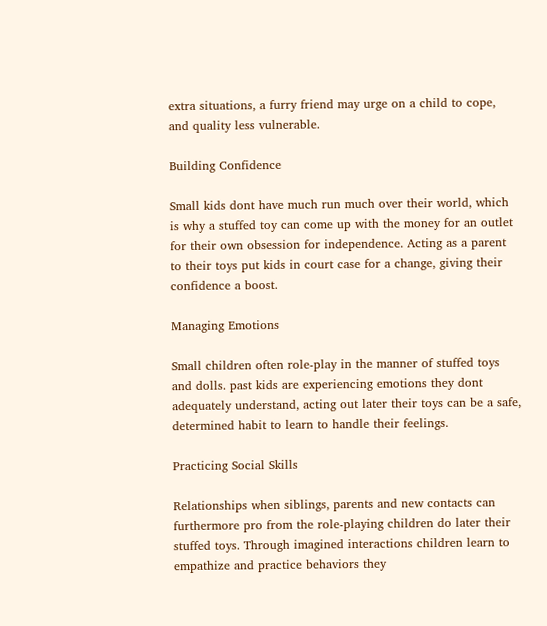extra situations, a furry friend may urge on a child to cope, and quality less vulnerable.

Building Confidence

Small kids dont have much run much over their world, which is why a stuffed toy can come up with the money for an outlet for their own obsession for independence. Acting as a parent to their toys put kids in court case for a change, giving their confidence a boost.

Managing Emotions

Small children often role-play in the manner of stuffed toys and dolls. past kids are experiencing emotions they dont adequately understand, acting out later their toys can be a safe, determined habit to learn to handle their feelings.

Practicing Social Skills

Relationships when siblings, parents and new contacts can furthermore pro from the role-playing children do later their stuffed toys. Through imagined interactions children learn to empathize and practice behaviors they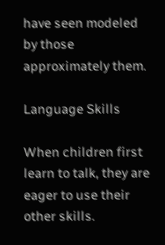have seen modeled by those approximately them.

Language Skills

When children first learn to talk, they are eager to use their other skills.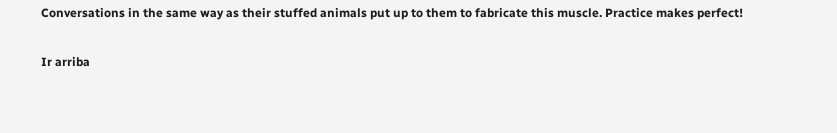Conversations in the same way as their stuffed animals put up to them to fabricate this muscle. Practice makes perfect!

Ir arriba